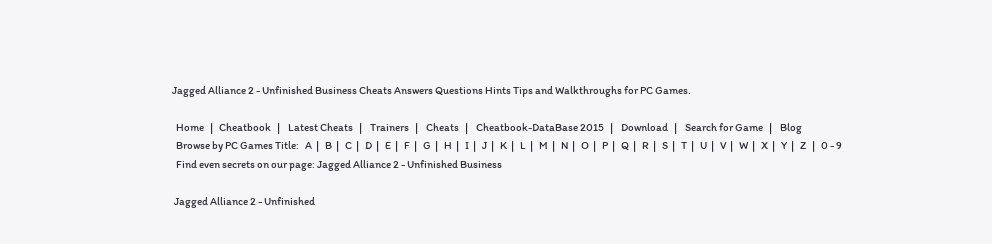Jagged Alliance 2 - Unfinished Business Cheats Answers Questions Hints Tips and Walkthroughs for PC Games.

  Home   |   Cheatbook   |    Latest Cheats   |    Trainers   |    Cheats   |    Cheatbook-DataBase 2015   |    Download   |    Search for Game   |    Blog
  Browse by PC Games Title:   A  |   B  |   C  |   D  |   E  |   F  |   G  |   H  |   I  |   J  |   K  |   L  |   M  |   N  |   O  |   P  |   Q  |   R  |   S  |   T  |   U  |   V  |   W  |   X  |   Y  |   Z   |   0 - 9
  Find even secrets on our page: Jagged Alliance 2 - Unfinished Business

 Jagged Alliance 2 - Unfinished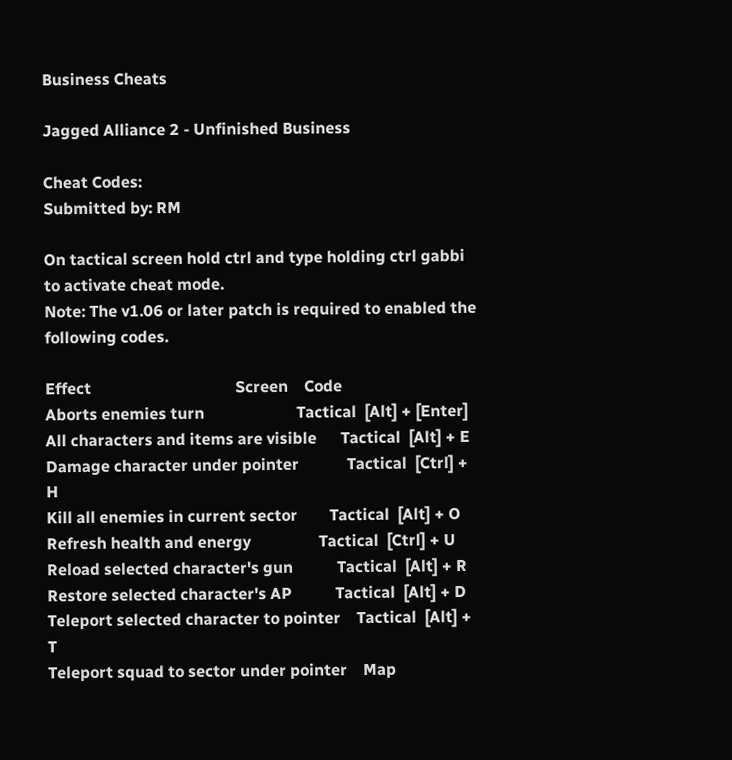Business Cheats

Jagged Alliance 2 - Unfinished Business

Cheat Codes:
Submitted by: RM

On tactical screen hold ctrl and type holding ctrl gabbi to activate cheat mode.
Note: The v1.06 or later patch is required to enabled the following codes.

Effect                                    Screen    Code
Aborts enemies turn                       Tactical  [Alt] + [Enter]
All characters and items are visible      Tactical  [Alt] + E
Damage character under pointer            Tactical  [Ctrl] + H
Kill all enemies in current sector        Tactical  [Alt] + O
Refresh health and energy                 Tactical  [Ctrl] + U
Reload selected character's gun           Tactical  [Alt] + R
Restore selected character's AP           Tactical  [Alt] + D
Teleport selected character to pointer    Tactical  [Alt] + T
Teleport squad to sector under pointer    Map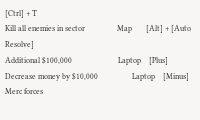[Ctrl] + T
Kill all enemies in sector                Map       [Alt] + [Auto Resolve]
Additional $100,000                       Laptop    [Plus]
Decrease money by $10,000                 Laptop    [Minus]
Merc forces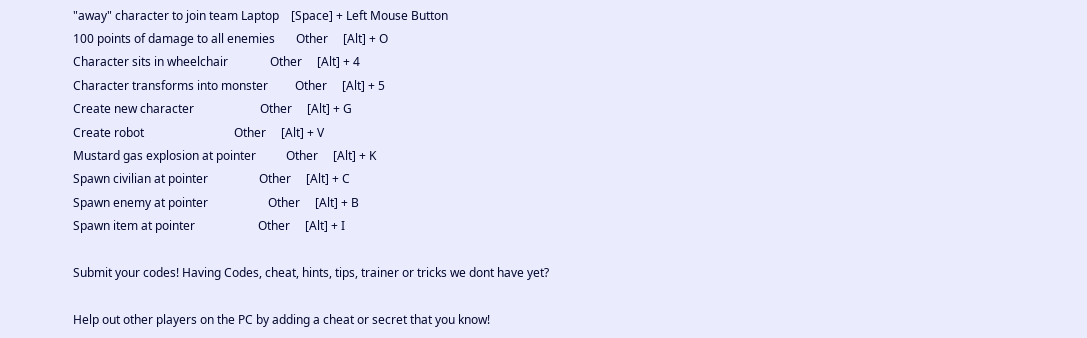"away" character to join team Laptop    [Space] + Left Mouse Button
100 points of damage to all enemies       Other     [Alt] + O
Character sits in wheelchair              Other     [Alt] + 4
Character transforms into monster         Other     [Alt] + 5
Create new character                      Other     [Alt] + G
Create robot                              Other     [Alt] + V
Mustard gas explosion at pointer          Other     [Alt] + K
Spawn civilian at pointer                 Other     [Alt] + C
Spawn enemy at pointer                    Other     [Alt] + B
Spawn item at pointer                     Other     [Alt] + I

Submit your codes! Having Codes, cheat, hints, tips, trainer or tricks we dont have yet?

Help out other players on the PC by adding a cheat or secret that you know!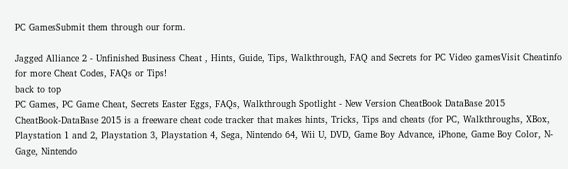PC GamesSubmit them through our form.

Jagged Alliance 2 - Unfinished Business Cheat , Hints, Guide, Tips, Walkthrough, FAQ and Secrets for PC Video gamesVisit Cheatinfo for more Cheat Codes, FAQs or Tips!
back to top
PC Games, PC Game Cheat, Secrets Easter Eggs, FAQs, Walkthrough Spotlight - New Version CheatBook DataBase 2015
CheatBook-DataBase 2015 is a freeware cheat code tracker that makes hints, Tricks, Tips and cheats (for PC, Walkthroughs, XBox, Playstation 1 and 2, Playstation 3, Playstation 4, Sega, Nintendo 64, Wii U, DVD, Game Boy Advance, iPhone, Game Boy Color, N-Gage, Nintendo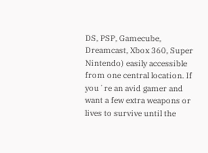DS, PSP, Gamecube, Dreamcast, Xbox 360, Super Nintendo) easily accessible from one central location. If you´re an avid gamer and want a few extra weapons or lives to survive until the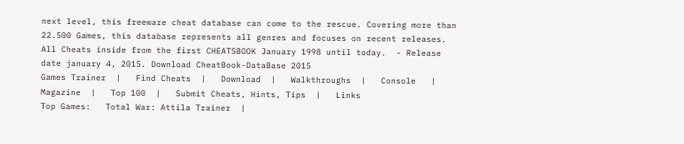next level, this freeware cheat database can come to the rescue. Covering more than 22.500 Games, this database represents all genres and focuses on recent releases. All Cheats inside from the first CHEATSBOOK January 1998 until today.  - Release date january 4, 2015. Download CheatBook-DataBase 2015
Games Trainer  |   Find Cheats  |   Download  |   Walkthroughs  |   Console   |   Magazine  |   Top 100  |   Submit Cheats, Hints, Tips  |   Links
Top Games:   Total War: Attila Trainer  |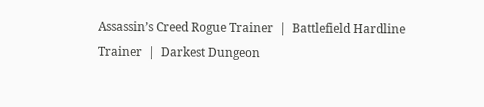Assassin’s Creed Rogue Trainer  |  Battlefield Hardline Trainer  |  Darkest Dungeon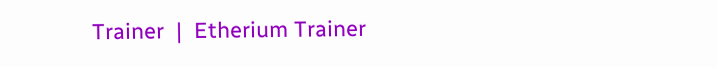Trainer  |  Etherium Trainer